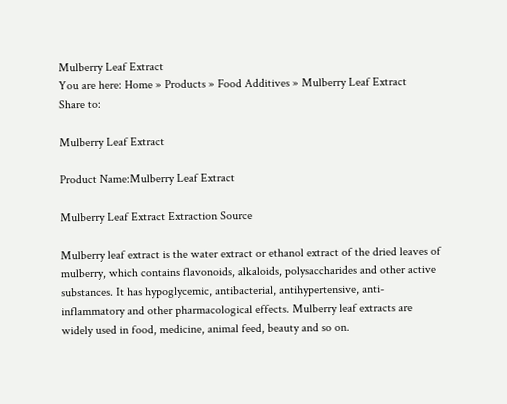Mulberry Leaf Extract
You are here: Home » Products » Food Additives » Mulberry Leaf Extract
Share to:

Mulberry Leaf Extract

Product Name:Mulberry Leaf Extract

Mulberry Leaf Extract Extraction Source

Mulberry leaf extract is the water extract or ethanol extract of the dried leaves of mulberry, which contains flavonoids, alkaloids, polysaccharides and other active substances. It has hypoglycemic, antibacterial, antihypertensive, anti-inflammatory and other pharmacological effects. Mulberry leaf extracts are widely used in food, medicine, animal feed, beauty and so on.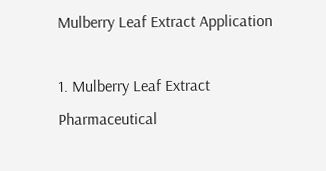Mulberry Leaf Extract Application

1. Mulberry Leaf Extract Pharmaceutical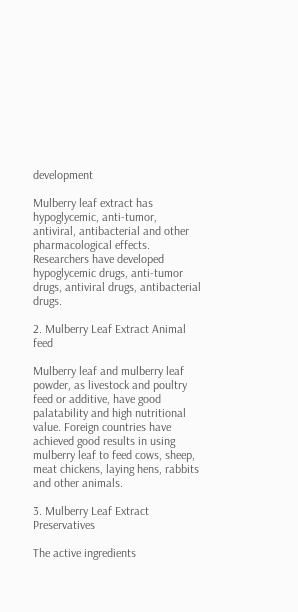development

Mulberry leaf extract has hypoglycemic, anti-tumor, antiviral, antibacterial and other pharmacological effects. Researchers have developed hypoglycemic drugs, anti-tumor drugs, antiviral drugs, antibacterial drugs.

2. Mulberry Leaf Extract Animal feed

Mulberry leaf and mulberry leaf powder, as livestock and poultry feed or additive, have good palatability and high nutritional value. Foreign countries have achieved good results in using mulberry leaf to feed cows, sheep, meat chickens, laying hens, rabbits and other animals.

3. Mulberry Leaf Extract Preservatives

The active ingredients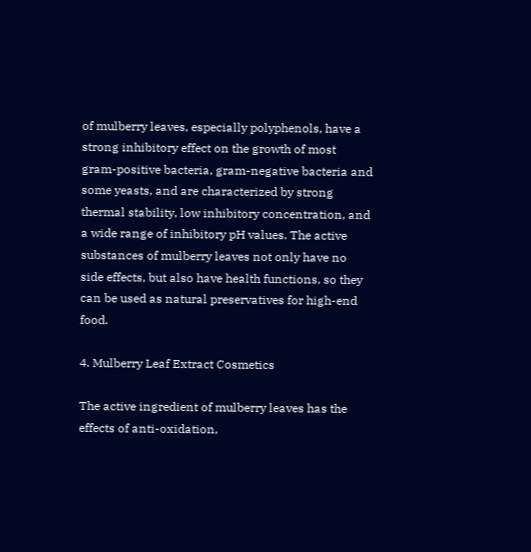of mulberry leaves, especially polyphenols, have a strong inhibitory effect on the growth of most gram-positive bacteria, gram-negative bacteria and some yeasts, and are characterized by strong thermal stability, low inhibitory concentration, and a wide range of inhibitory pH values. The active substances of mulberry leaves not only have no side effects, but also have health functions, so they can be used as natural preservatives for high-end food.

4. Mulberry Leaf Extract Cosmetics

The active ingredient of mulberry leaves has the effects of anti-oxidation,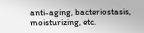anti-aging, bacteriostasis, moisturizing, etc.